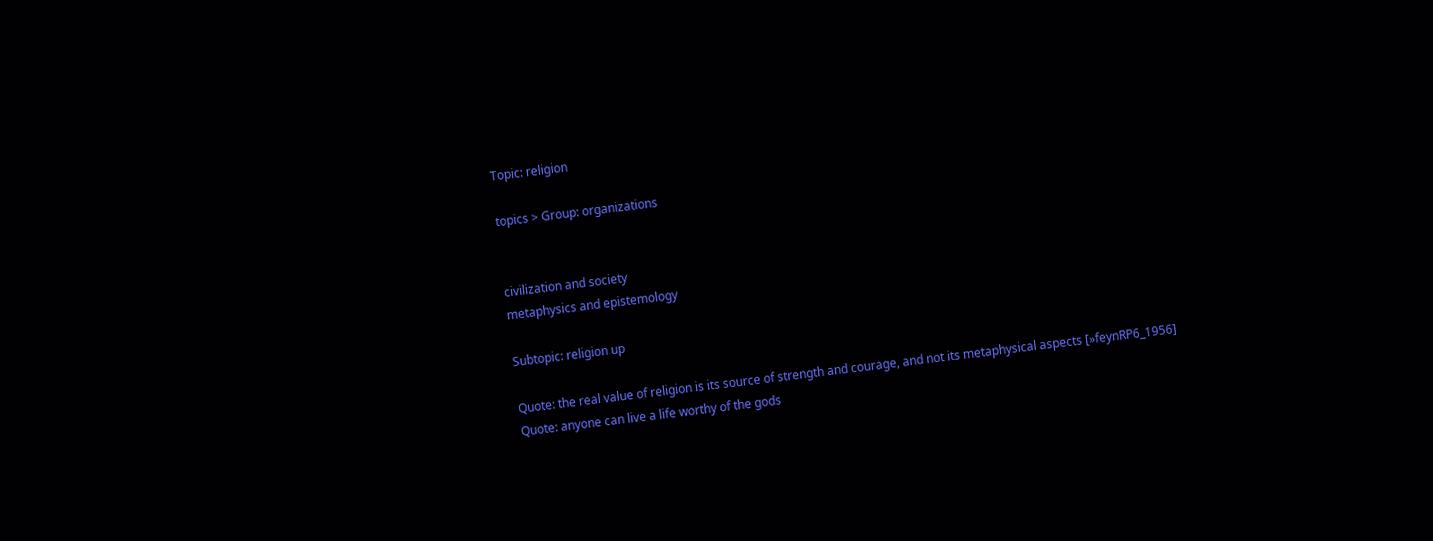Topic: religion

topics > Group: organizations


civilization and society
metaphysics and epistemology

Subtopic: religion up

Quote: the real value of religion is its source of strength and courage, and not its metaphysical aspects [»feynRP6_1956]
Quote: anyone can live a life worthy of the gods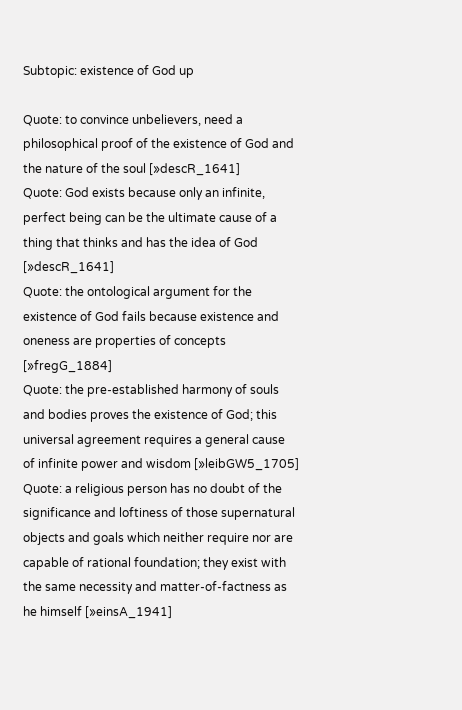Subtopic: existence of God up

Quote: to convince unbelievers, need a philosophical proof of the existence of God and the nature of the soul [»descR_1641]
Quote: God exists because only an infinite, perfect being can be the ultimate cause of a thing that thinks and has the idea of God [»descR_1641]
Quote: the ontological argument for the existence of God fails because existence and oneness are properties of concepts [»fregG_1884]
Quote: the pre-established harmony of souls and bodies proves the existence of God; this universal agreement requires a general cause of infinite power and wisdom [»leibGW5_1705]
Quote: a religious person has no doubt of the significance and loftiness of those supernatural objects and goals which neither require nor are capable of rational foundation; they exist with the same necessity and matter-of-factness as he himself [»einsA_1941]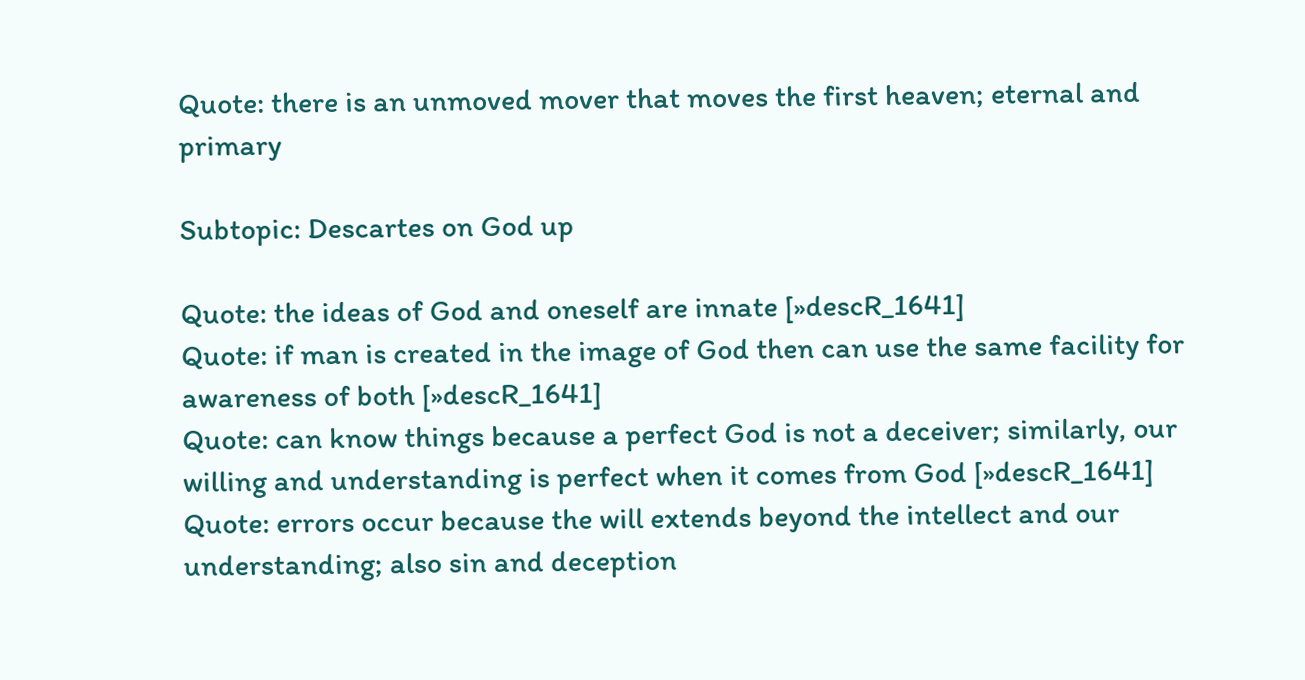Quote: there is an unmoved mover that moves the first heaven; eternal and primary

Subtopic: Descartes on God up

Quote: the ideas of God and oneself are innate [»descR_1641]
Quote: if man is created in the image of God then can use the same facility for awareness of both [»descR_1641]
Quote: can know things because a perfect God is not a deceiver; similarly, our willing and understanding is perfect when it comes from God [»descR_1641]
Quote: errors occur because the will extends beyond the intellect and our understanding; also sin and deception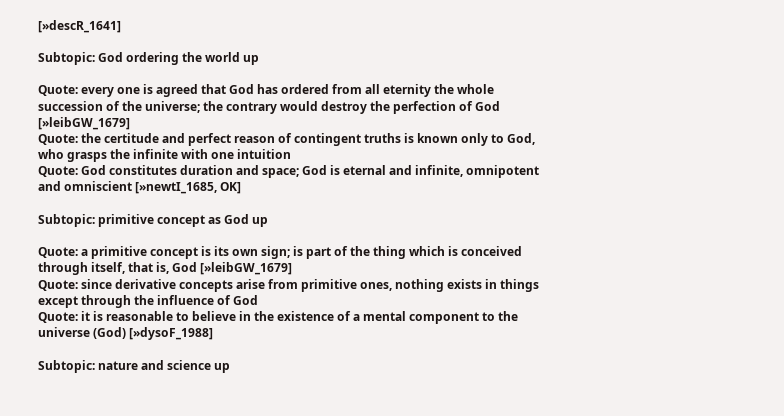[»descR_1641]

Subtopic: God ordering the world up

Quote: every one is agreed that God has ordered from all eternity the whole succession of the universe; the contrary would destroy the perfection of God [»leibGW_1679]
Quote: the certitude and perfect reason of contingent truths is known only to God, who grasps the infinite with one intuition
Quote: God constitutes duration and space; God is eternal and infinite, omnipotent and omniscient [»newtI_1685, OK]

Subtopic: primitive concept as God up

Quote: a primitive concept is its own sign; is part of the thing which is conceived through itself, that is, God [»leibGW_1679]
Quote: since derivative concepts arise from primitive ones, nothing exists in things except through the influence of God
Quote: it is reasonable to believe in the existence of a mental component to the universe (God) [»dysoF_1988]

Subtopic: nature and science up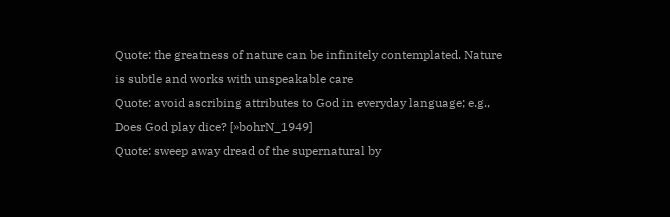Quote: the greatness of nature can be infinitely contemplated. Nature is subtle and works with unspeakable care
Quote: avoid ascribing attributes to God in everyday language; e.g., Does God play dice? [»bohrN_1949]
Quote: sweep away dread of the supernatural by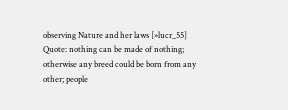observing Nature and her laws [»lucr_55]
Quote: nothing can be made of nothing; otherwise any breed could be born from any other; people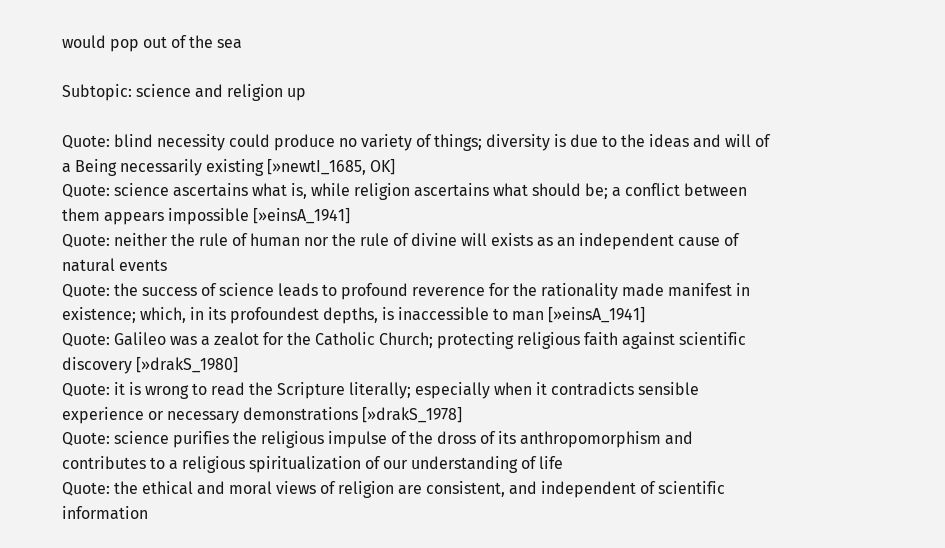would pop out of the sea

Subtopic: science and religion up

Quote: blind necessity could produce no variety of things; diversity is due to the ideas and will of a Being necessarily existing [»newtI_1685, OK]
Quote: science ascertains what is, while religion ascertains what should be; a conflict between them appears impossible [»einsA_1941]
Quote: neither the rule of human nor the rule of divine will exists as an independent cause of natural events
Quote: the success of science leads to profound reverence for the rationality made manifest in existence; which, in its profoundest depths, is inaccessible to man [»einsA_1941]
Quote: Galileo was a zealot for the Catholic Church; protecting religious faith against scientific discovery [»drakS_1980]
Quote: it is wrong to read the Scripture literally; especially when it contradicts sensible experience or necessary demonstrations [»drakS_1978]
Quote: science purifies the religious impulse of the dross of its anthropomorphism and contributes to a religious spiritualization of our understanding of life
Quote: the ethical and moral views of religion are consistent, and independent of scientific information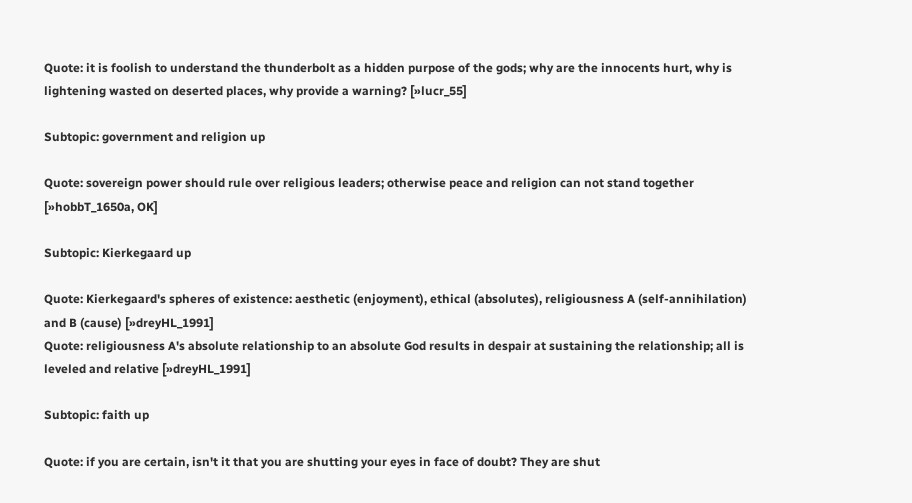Quote: it is foolish to understand the thunderbolt as a hidden purpose of the gods; why are the innocents hurt, why is lightening wasted on deserted places, why provide a warning? [»lucr_55]

Subtopic: government and religion up

Quote: sovereign power should rule over religious leaders; otherwise peace and religion can not stand together [»hobbT_1650a, OK]

Subtopic: Kierkegaard up

Quote: Kierkegaard's spheres of existence: aesthetic (enjoyment), ethical (absolutes), religiousness A (self-annihilation) and B (cause) [»dreyHL_1991]
Quote: religiousness A's absolute relationship to an absolute God results in despair at sustaining the relationship; all is leveled and relative [»dreyHL_1991]

Subtopic: faith up

Quote: if you are certain, isn't it that you are shutting your eyes in face of doubt? They are shut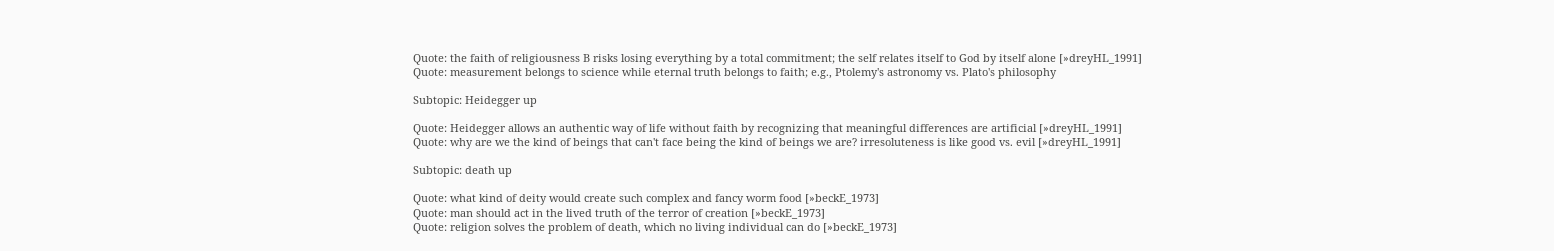Quote: the faith of religiousness B risks losing everything by a total commitment; the self relates itself to God by itself alone [»dreyHL_1991]
Quote: measurement belongs to science while eternal truth belongs to faith; e.g., Ptolemy's astronomy vs. Plato's philosophy

Subtopic: Heidegger up

Quote: Heidegger allows an authentic way of life without faith by recognizing that meaningful differences are artificial [»dreyHL_1991]
Quote: why are we the kind of beings that can't face being the kind of beings we are? irresoluteness is like good vs. evil [»dreyHL_1991]

Subtopic: death up

Quote: what kind of deity would create such complex and fancy worm food [»beckE_1973]
Quote: man should act in the lived truth of the terror of creation [»beckE_1973]
Quote: religion solves the problem of death, which no living individual can do [»beckE_1973]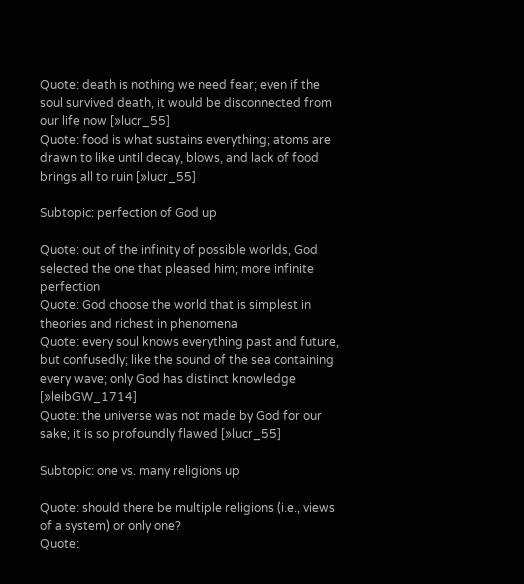Quote: death is nothing we need fear; even if the soul survived death, it would be disconnected from our life now [»lucr_55]
Quote: food is what sustains everything; atoms are drawn to like until decay, blows, and lack of food brings all to ruin [»lucr_55]

Subtopic: perfection of God up

Quote: out of the infinity of possible worlds, God selected the one that pleased him; more infinite perfection
Quote: God choose the world that is simplest in theories and richest in phenomena
Quote: every soul knows everything past and future, but confusedly; like the sound of the sea containing every wave; only God has distinct knowledge [»leibGW_1714]
Quote: the universe was not made by God for our sake; it is so profoundly flawed [»lucr_55]

Subtopic: one vs. many religions up

Quote: should there be multiple religions (i.e., views of a system) or only one?
Quote: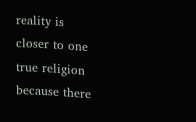reality is closer to one true religion because there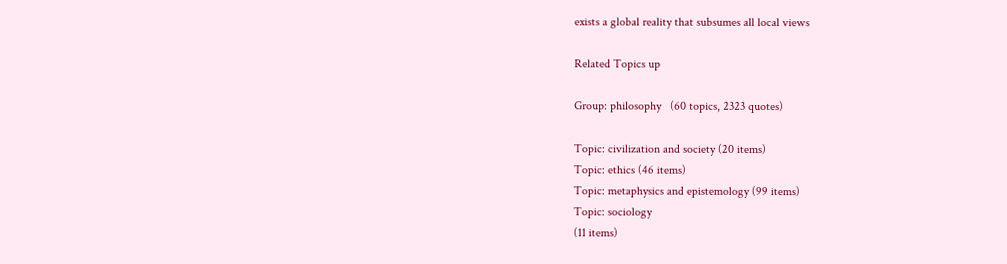exists a global reality that subsumes all local views

Related Topics up

Group: philosophy   (60 topics, 2323 quotes)

Topic: civilization and society (20 items)
Topic: ethics (46 items)
Topic: metaphysics and epistemology (99 items)
Topic: sociology
(11 items)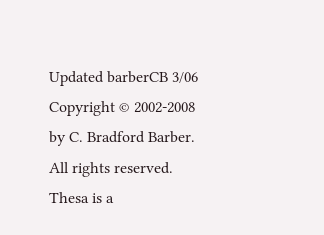Updated barberCB 3/06
Copyright © 2002-2008 by C. Bradford Barber. All rights reserved.
Thesa is a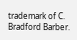trademark of C. Bradford Barber.